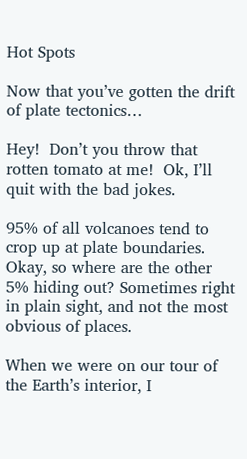Hot Spots

Now that you’ve gotten the drift of plate tectonics…

Hey!  Don’t you throw that rotten tomato at me!  Ok, I’ll quit with the bad jokes.

95% of all volcanoes tend to crop up at plate boundaries. Okay, so where are the other 5% hiding out? Sometimes right in plain sight, and not the most obvious of places.

When we were on our tour of the Earth’s interior, I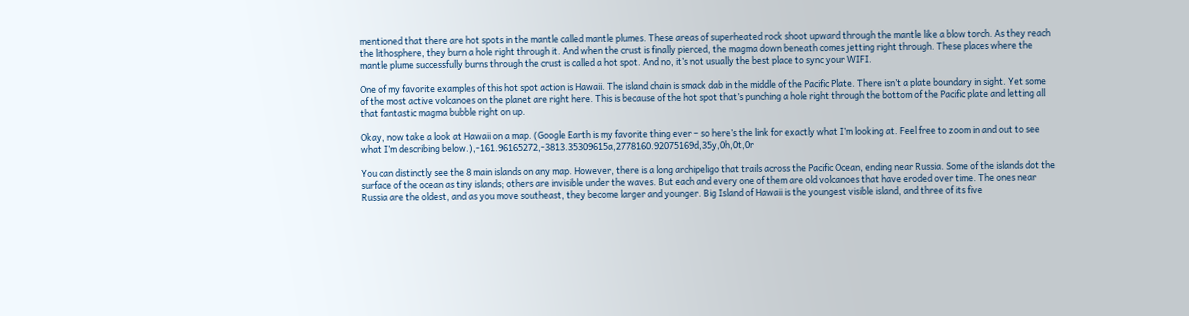mentioned that there are hot spots in the mantle called mantle plumes. These areas of superheated rock shoot upward through the mantle like a blow torch. As they reach the lithosphere, they burn a hole right through it. And when the crust is finally pierced, the magma down beneath comes jetting right through. These places where the mantle plume successfully burns through the crust is called a hot spot. And no, it’s not usually the best place to sync your WIFI.

One of my favorite examples of this hot spot action is Hawaii. The island chain is smack dab in the middle of the Pacific Plate. There isn’t a plate boundary in sight. Yet some of the most active volcanoes on the planet are right here. This is because of the hot spot that’s punching a hole right through the bottom of the Pacific plate and letting all that fantastic magma bubble right on up.

Okay, now take a look at Hawaii on a map. (Google Earth is my favorite thing ever – so here’s the link for exactly what I’m looking at. Feel free to zoom in and out to see what I’m describing below.),-161.96165272,-3813.35309615a,2778160.92075169d,35y,0h,0t,0r

You can distinctly see the 8 main islands on any map. However, there is a long archipeligo that trails across the Pacific Ocean, ending near Russia. Some of the islands dot the surface of the ocean as tiny islands; others are invisible under the waves. But each and every one of them are old volcanoes that have eroded over time. The ones near Russia are the oldest, and as you move southeast, they become larger and younger. Big Island of Hawaii is the youngest visible island, and three of its five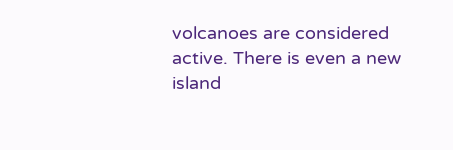volcanoes are considered active. There is even a new island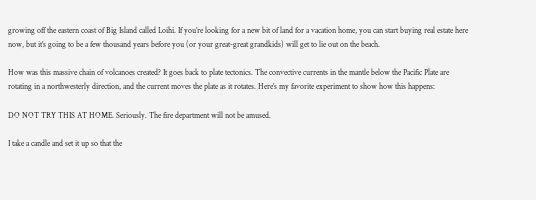growing off the eastern coast of Big Island called Loihi. If you’re looking for a new bit of land for a vacation home, you can start buying real estate here now, but it’s going to be a few thousand years before you (or your great-great grandkids) will get to lie out on the beach.

How was this massive chain of volcanoes created? It goes back to plate tectonics. The convective currents in the mantle below the Pacific Plate are rotating in a northwesterly direction, and the current moves the plate as it rotates. Here’s my favorite experiment to show how this happens:

DO NOT TRY THIS AT HOME. Seriously. The fire department will not be amused.

I take a candle and set it up so that the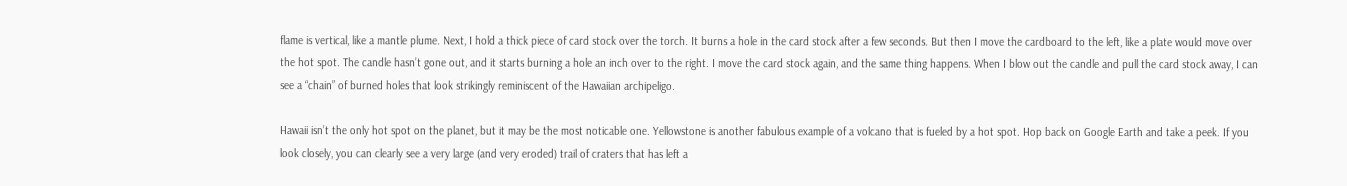flame is vertical, like a mantle plume. Next, I hold a thick piece of card stock over the torch. It burns a hole in the card stock after a few seconds. But then I move the cardboard to the left, like a plate would move over the hot spot. The candle hasn’t gone out, and it starts burning a hole an inch over to the right. I move the card stock again, and the same thing happens. When I blow out the candle and pull the card stock away, I can see a “chain” of burned holes that look strikingly reminiscent of the Hawaiian archipeligo.

Hawaii isn’t the only hot spot on the planet, but it may be the most noticable one. Yellowstone is another fabulous example of a volcano that is fueled by a hot spot. Hop back on Google Earth and take a peek. If you look closely, you can clearly see a very large (and very eroded) trail of craters that has left a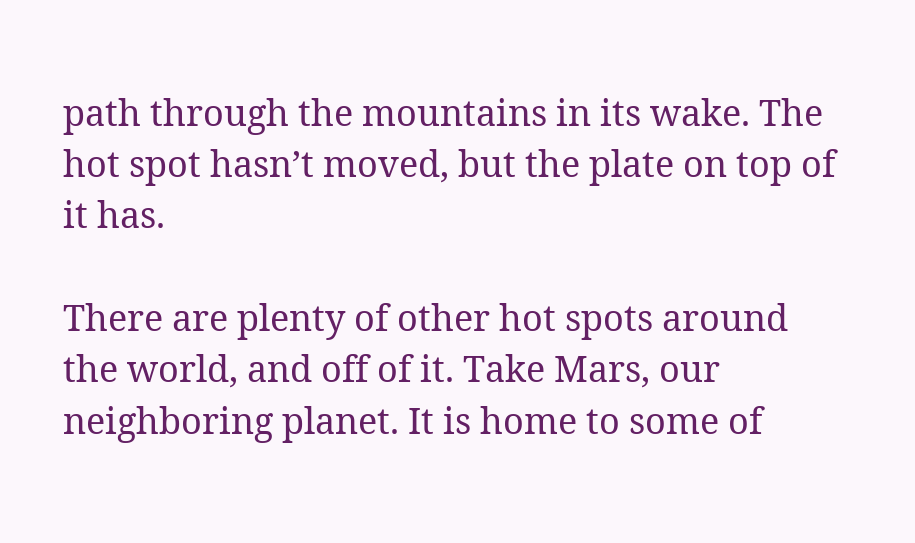path through the mountains in its wake. The hot spot hasn’t moved, but the plate on top of it has.

There are plenty of other hot spots around the world, and off of it. Take Mars, our neighboring planet. It is home to some of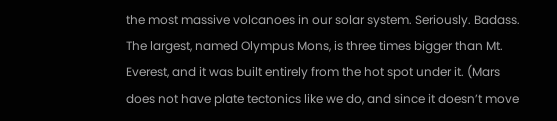the most massive volcanoes in our solar system. Seriously. Badass. The largest, named Olympus Mons, is three times bigger than Mt. Everest, and it was built entirely from the hot spot under it. (Mars does not have plate tectonics like we do, and since it doesn’t move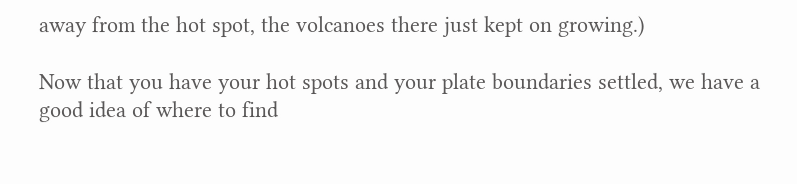away from the hot spot, the volcanoes there just kept on growing.)

Now that you have your hot spots and your plate boundaries settled, we have a good idea of where to find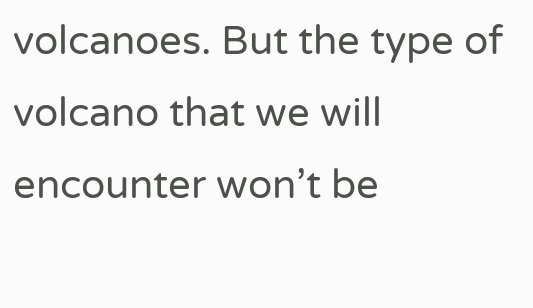volcanoes. But the type of volcano that we will encounter won’t be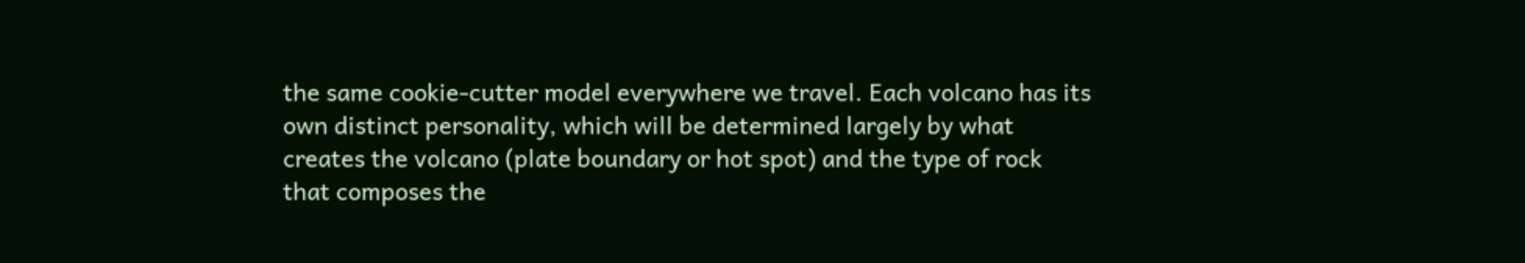the same cookie-cutter model everywhere we travel. Each volcano has its own distinct personality, which will be determined largely by what creates the volcano (plate boundary or hot spot) and the type of rock that composes the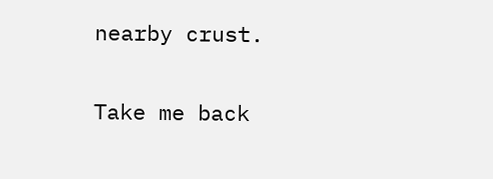nearby crust.

Take me back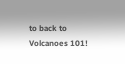to back to Volcanoes 101!